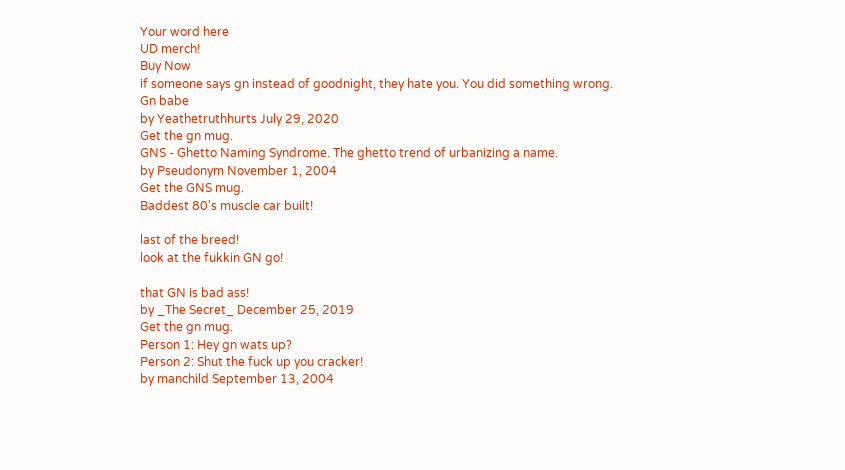Your word here
UD merch!
Buy Now
if someone says gn instead of goodnight, they hate you. You did something wrong.
Gn babe
by Yeathetruthhurts July 29, 2020
Get the gn mug.
GNS - Ghetto Naming Syndrome. The ghetto trend of urbanizing a name.
by Pseudonym November 1, 2004
Get the GNS mug.
Baddest 80's muscle car built!

last of the breed!
look at the fukkin GN go!

that GN is bad ass!
by _The Secret_ December 25, 2019
Get the gn mug.
Person 1: Hey gn wats up?
Person 2: Shut the fuck up you cracker!
by manchild September 13, 2004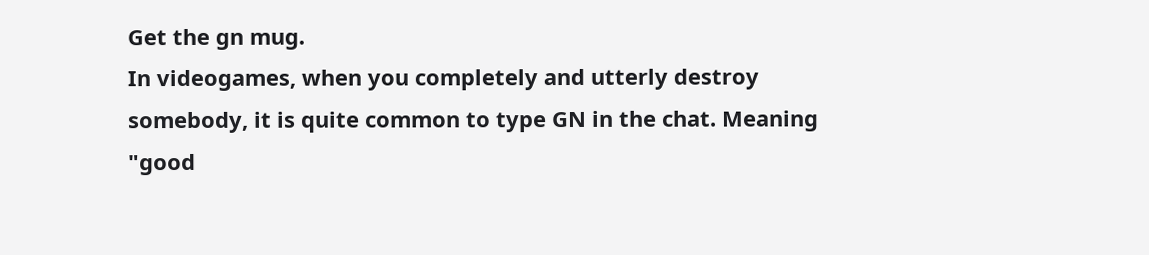Get the gn mug.
In videogames, when you completely and utterly destroy somebody, it is quite common to type GN in the chat. Meaning "good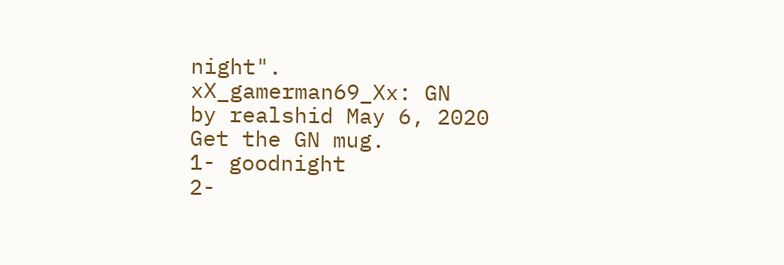night".
xX_gamerman69_Xx: GN
by realshid May 6, 2020
Get the GN mug.
1- goodnight
2-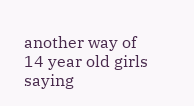another way of 14 year old girls saying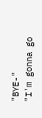"BYE-"
"I'm gonna go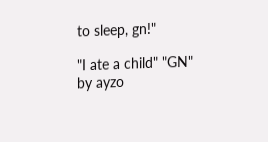to sleep, gn!"

"I ate a child" "GN"
by ayzo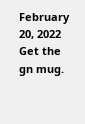February 20, 2022
Get the gn mug.